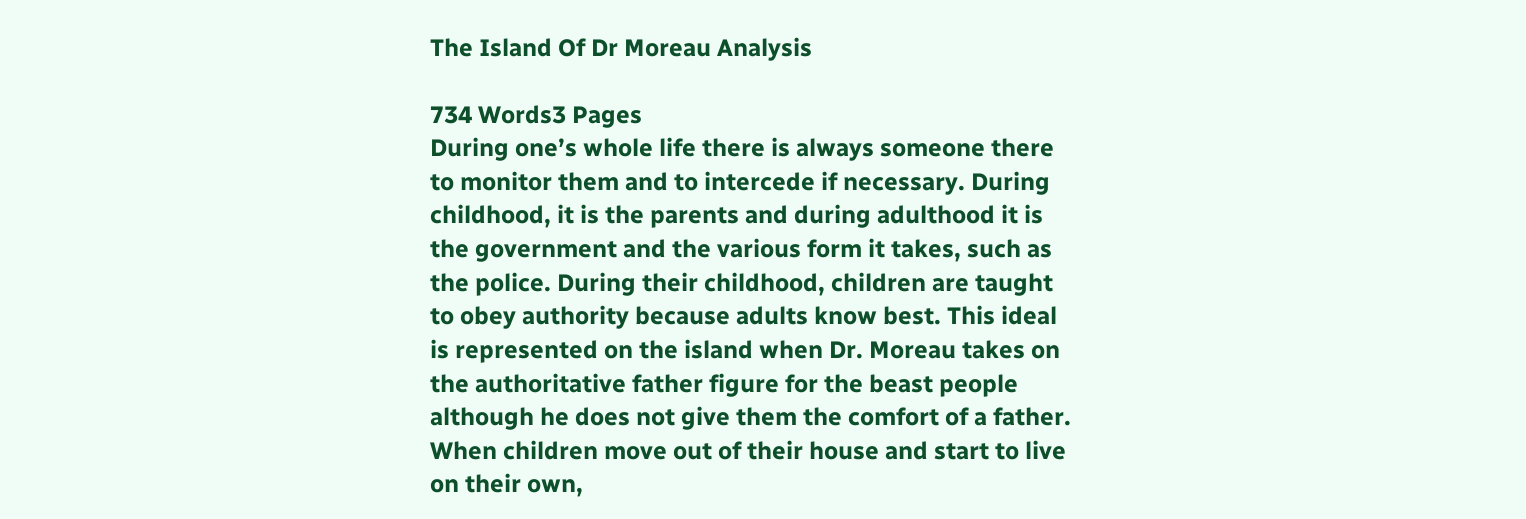The Island Of Dr Moreau Analysis

734 Words3 Pages
During one’s whole life there is always someone there to monitor them and to intercede if necessary. During childhood, it is the parents and during adulthood it is the government and the various form it takes, such as the police. During their childhood, children are taught to obey authority because adults know best. This ideal is represented on the island when Dr. Moreau takes on the authoritative father figure for the beast people although he does not give them the comfort of a father. When children move out of their house and start to live on their own,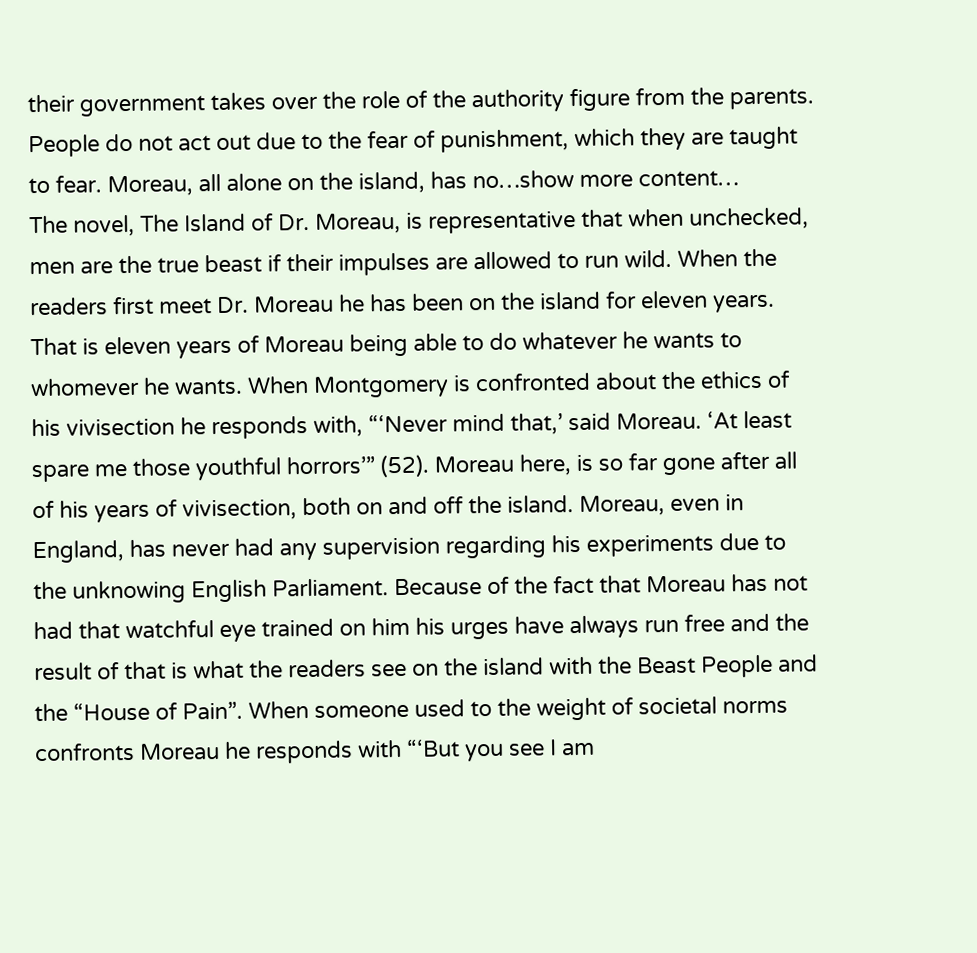their government takes over the role of the authority figure from the parents. People do not act out due to the fear of punishment, which they are taught to fear. Moreau, all alone on the island, has no…show more content…
The novel, The Island of Dr. Moreau, is representative that when unchecked, men are the true beast if their impulses are allowed to run wild. When the readers first meet Dr. Moreau he has been on the island for eleven years. That is eleven years of Moreau being able to do whatever he wants to whomever he wants. When Montgomery is confronted about the ethics of his vivisection he responds with, “‘Never mind that,’ said Moreau. ‘At least spare me those youthful horrors’” (52). Moreau here, is so far gone after all of his years of vivisection, both on and off the island. Moreau, even in England, has never had any supervision regarding his experiments due to the unknowing English Parliament. Because of the fact that Moreau has not had that watchful eye trained on him his urges have always run free and the result of that is what the readers see on the island with the Beast People and the “House of Pain”. When someone used to the weight of societal norms confronts Moreau he responds with “‘But you see I am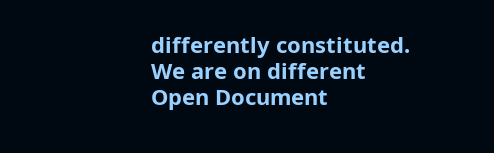differently constituted. We are on different
Open Document